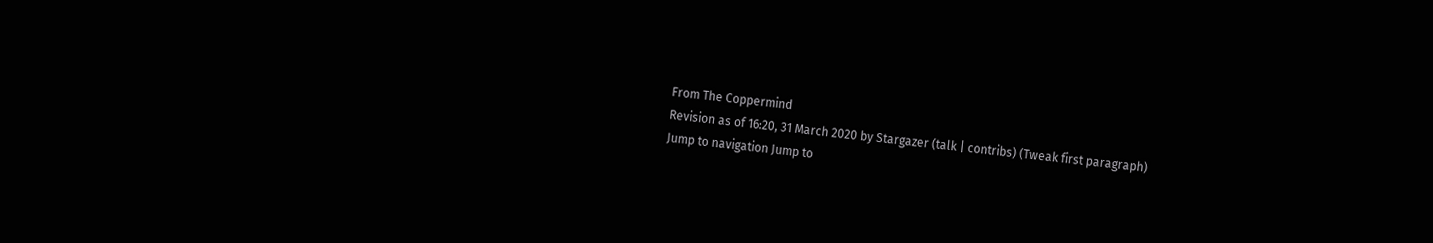From The Coppermind
Revision as of 16:20, 31 March 2020 by Stargazer (talk | contribs) (Tweak first paragraph)
Jump to navigation Jump to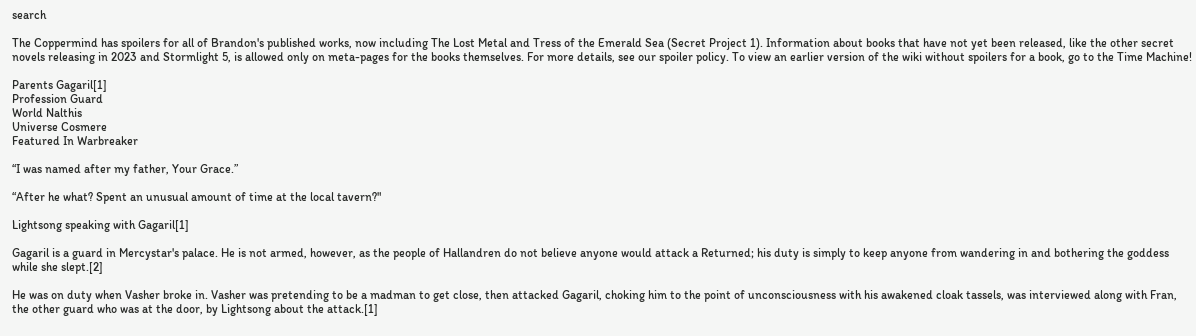search

The Coppermind has spoilers for all of Brandon's published works, now including The Lost Metal and Tress of the Emerald Sea (Secret Project 1). Information about books that have not yet been released, like the other secret novels releasing in 2023 and Stormlight 5, is allowed only on meta-pages for the books themselves. For more details, see our spoiler policy. To view an earlier version of the wiki without spoilers for a book, go to the Time Machine!

Parents Gagaril[1]
Profession Guard
World Nalthis
Universe Cosmere
Featured In Warbreaker

“I was named after my father, Your Grace.”

“After he what? Spent an unusual amount of time at the local tavern?"

Lightsong speaking with Gagaril[1]

Gagaril is a guard in Mercystar's palace. He is not armed, however, as the people of Hallandren do not believe anyone would attack a Returned; his duty is simply to keep anyone from wandering in and bothering the goddess while she slept.[2]

He was on duty when Vasher broke in. Vasher was pretending to be a madman to get close, then attacked Gagaril, choking him to the point of unconsciousness with his awakened cloak tassels, was interviewed along with Fran, the other guard who was at the door, by Lightsong about the attack.[1]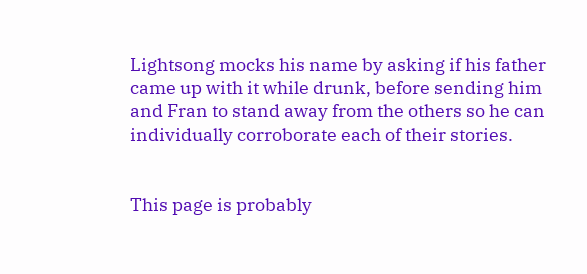Lightsong mocks his name by asking if his father came up with it while drunk, before sending him and Fran to stand away from the others so he can individually corroborate each of their stories.


This page is probably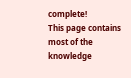complete!
This page contains most of the knowledge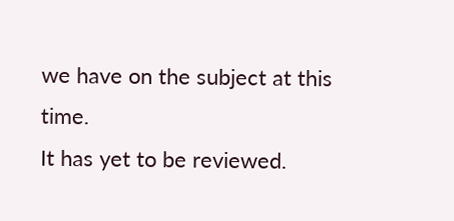we have on the subject at this time.
It has yet to be reviewed.